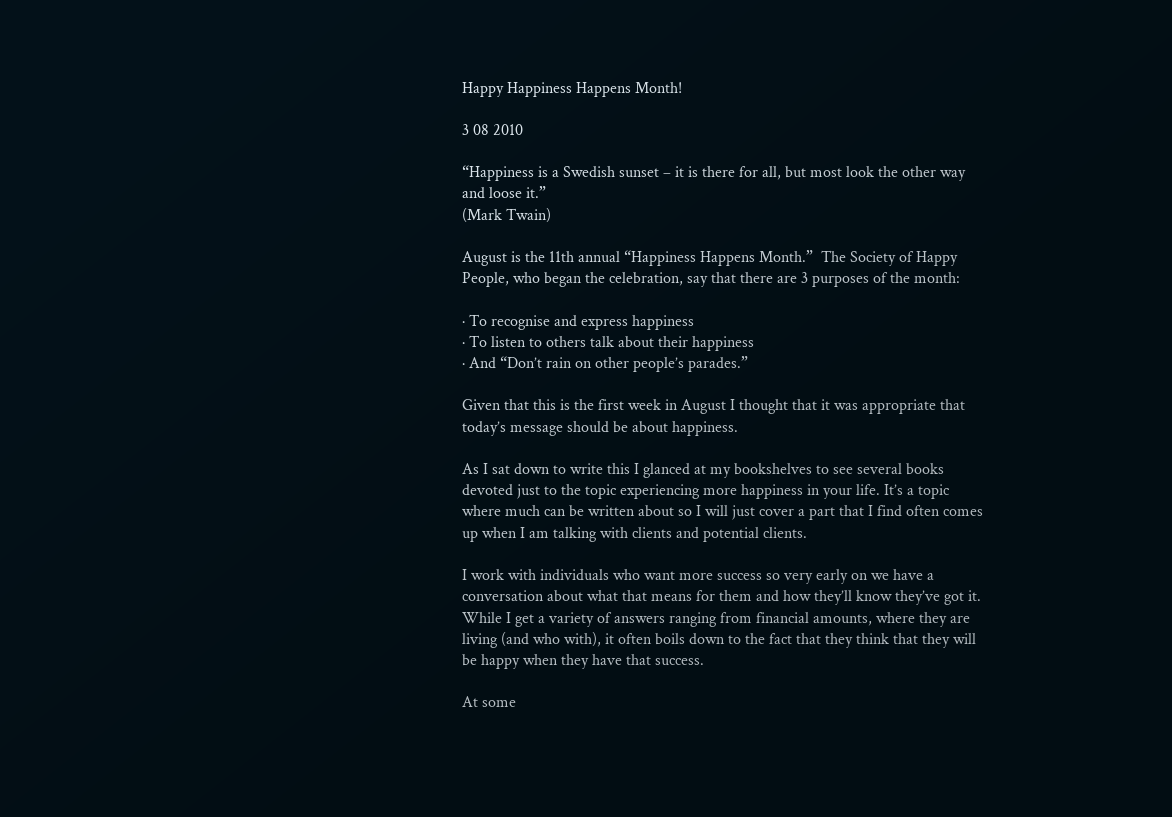Happy Happiness Happens Month!

3 08 2010

“Happiness is a Swedish sunset – it is there for all, but most look the other way and loose it.”
(Mark Twain)

August is the 11th annual “Happiness Happens Month.”  The Society of Happy People, who began the celebration, say that there are 3 purposes of the month:

· To recognise and express happiness
· To listen to others talk about their happiness
· And “Don’t rain on other people’s parades.”

Given that this is the first week in August I thought that it was appropriate that today’s message should be about happiness.

As I sat down to write this I glanced at my bookshelves to see several books devoted just to the topic experiencing more happiness in your life. It’s a topic where much can be written about so I will just cover a part that I find often comes up when I am talking with clients and potential clients.

I work with individuals who want more success so very early on we have a conversation about what that means for them and how they’ll know they’ve got it. While I get a variety of answers ranging from financial amounts, where they are living (and who with), it often boils down to the fact that they think that they will be happy when they have that success.

At some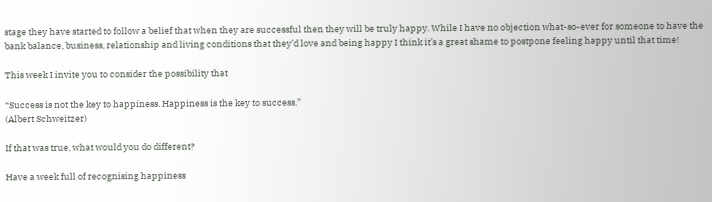stage they have started to follow a belief that when they are successful then they will be truly happy. While I have no objection what-so-ever for someone to have the bank balance, business, relationship and living conditions that they’d love and being happy I think it’s a great shame to postpone feeling happy until that time!

This week I invite you to consider the possibility that

“Success is not the key to happiness. Happiness is the key to success.”
(Albert Schweitzer)

If that was true, what would you do different?

Have a week full of recognising happiness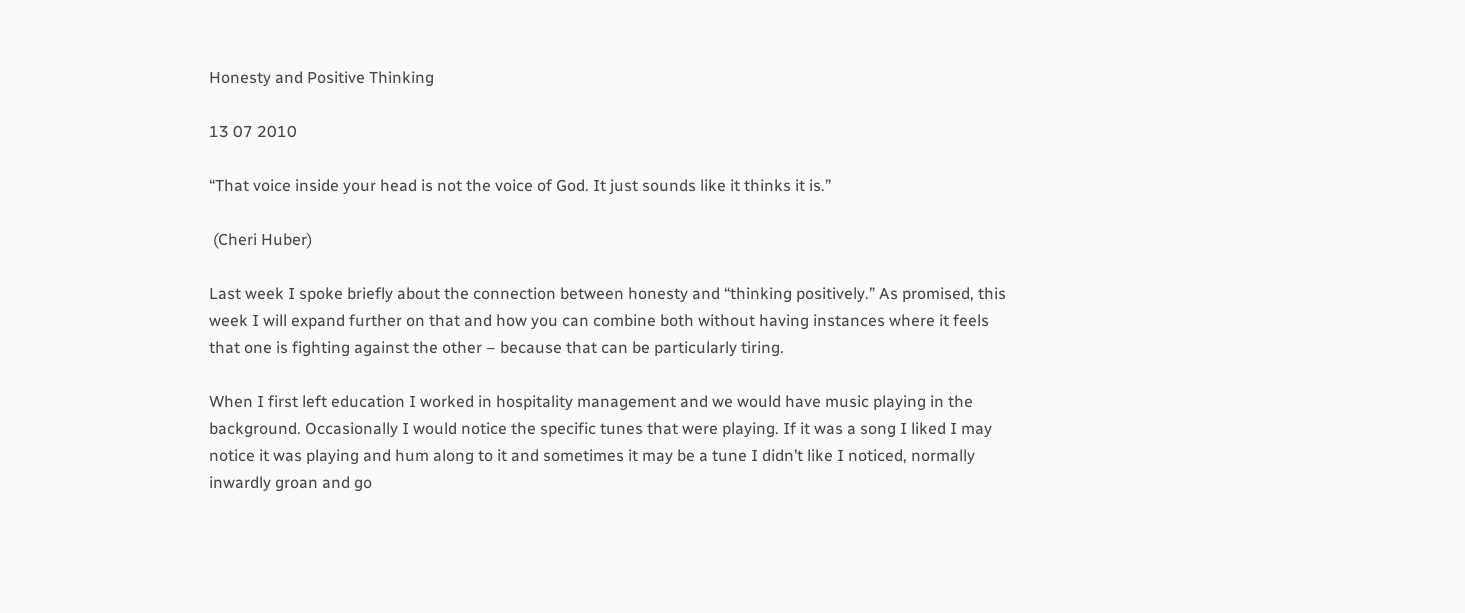Honesty and Positive Thinking

13 07 2010

“That voice inside your head is not the voice of God. It just sounds like it thinks it is.”

 (Cheri Huber)

Last week I spoke briefly about the connection between honesty and “thinking positively.” As promised, this week I will expand further on that and how you can combine both without having instances where it feels that one is fighting against the other – because that can be particularly tiring.

When I first left education I worked in hospitality management and we would have music playing in the background. Occasionally I would notice the specific tunes that were playing. If it was a song I liked I may notice it was playing and hum along to it and sometimes it may be a tune I didn’t like I noticed, normally inwardly groan and go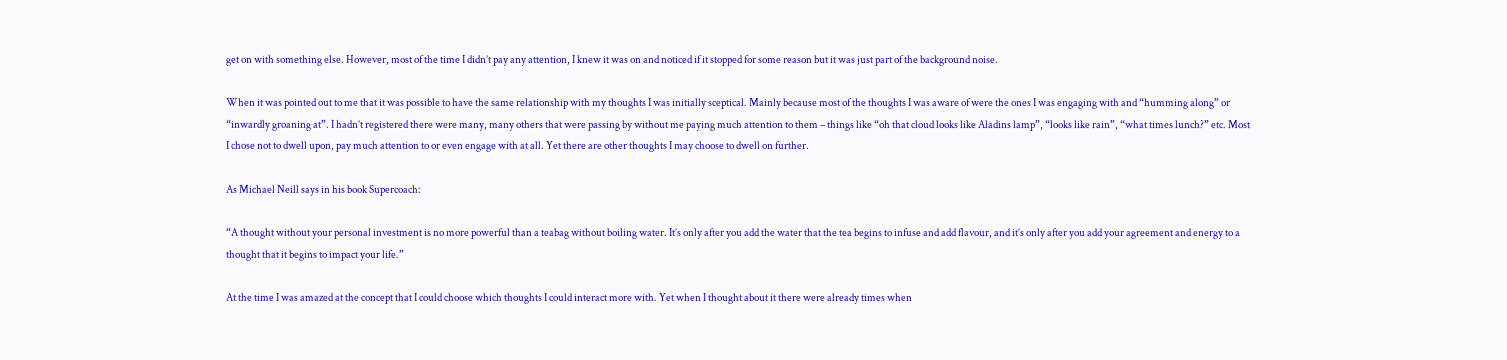get on with something else. However, most of the time I didn’t pay any attention, I knew it was on and noticed if it stopped for some reason but it was just part of the background noise.

When it was pointed out to me that it was possible to have the same relationship with my thoughts I was initially sceptical. Mainly because most of the thoughts I was aware of were the ones I was engaging with and “humming along” or “inwardly groaning at”. I hadn’t registered there were many, many others that were passing by without me paying much attention to them – things like “oh that cloud looks like Aladins lamp”, “looks like rain”, “what times lunch?” etc. Most I chose not to dwell upon, pay much attention to or even engage with at all. Yet there are other thoughts I may choose to dwell on further.

As Michael Neill says in his book Supercoach:

“A thought without your personal investment is no more powerful than a teabag without boiling water. It’s only after you add the water that the tea begins to infuse and add flavour, and it’s only after you add your agreement and energy to a thought that it begins to impact your life.”

At the time I was amazed at the concept that I could choose which thoughts I could interact more with. Yet when I thought about it there were already times when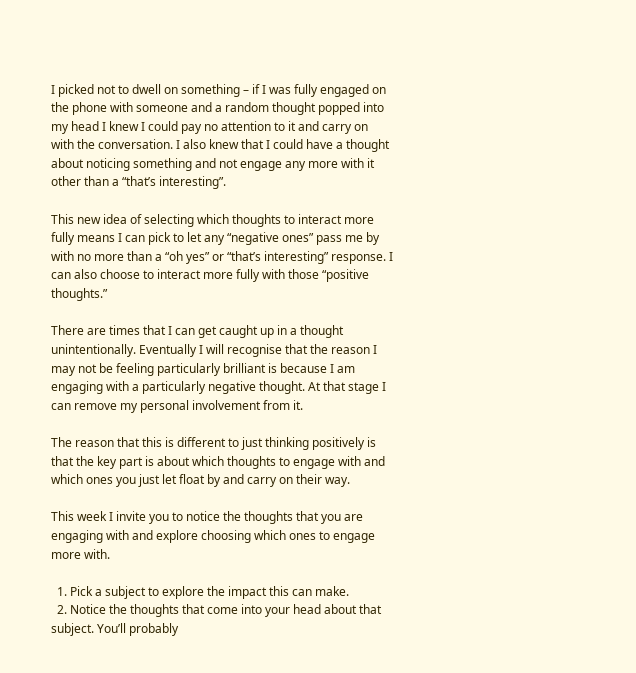I picked not to dwell on something – if I was fully engaged on the phone with someone and a random thought popped into my head I knew I could pay no attention to it and carry on with the conversation. I also knew that I could have a thought about noticing something and not engage any more with it other than a “that’s interesting”.

This new idea of selecting which thoughts to interact more fully means I can pick to let any “negative ones” pass me by with no more than a “oh yes” or “that’s interesting” response. I can also choose to interact more fully with those “positive thoughts.”

There are times that I can get caught up in a thought unintentionally. Eventually I will recognise that the reason I may not be feeling particularly brilliant is because I am engaging with a particularly negative thought. At that stage I can remove my personal involvement from it.

The reason that this is different to just thinking positively is that the key part is about which thoughts to engage with and which ones you just let float by and carry on their way.

This week I invite you to notice the thoughts that you are engaging with and explore choosing which ones to engage more with.

  1. Pick a subject to explore the impact this can make.
  2. Notice the thoughts that come into your head about that subject. You’ll probably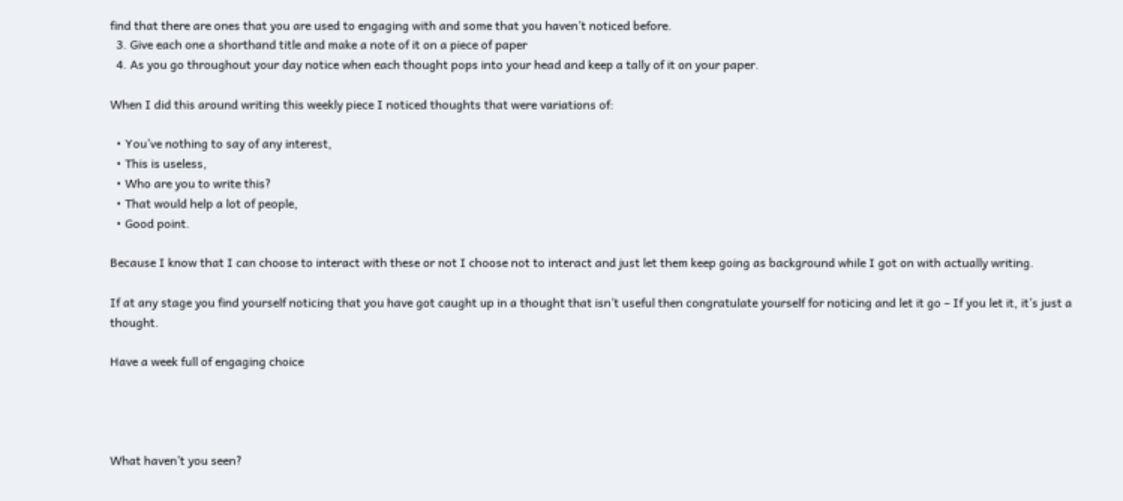find that there are ones that you are used to engaging with and some that you haven’t noticed before.
  3. Give each one a shorthand title and make a note of it on a piece of paper
  4. As you go throughout your day notice when each thought pops into your head and keep a tally of it on your paper.

When I did this around writing this weekly piece I noticed thoughts that were variations of:

  • You’ve nothing to say of any interest,
  • This is useless,
  • Who are you to write this?
  • That would help a lot of people,
  • Good point.

Because I know that I can choose to interact with these or not I choose not to interact and just let them keep going as background while I got on with actually writing.

If at any stage you find yourself noticing that you have got caught up in a thought that isn’t useful then congratulate yourself for noticing and let it go – If you let it, it’s just a thought.

Have a week full of engaging choice




What haven’t you seen?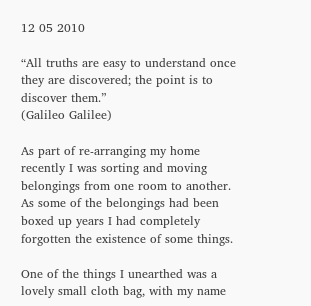12 05 2010

“All truths are easy to understand once they are discovered; the point is to discover them.”
(Galileo Galilee)

As part of re-arranging my home recently I was sorting and moving belongings from one room to another. As some of the belongings had been boxed up years I had completely forgotten the existence of some things.

One of the things I unearthed was a lovely small cloth bag, with my name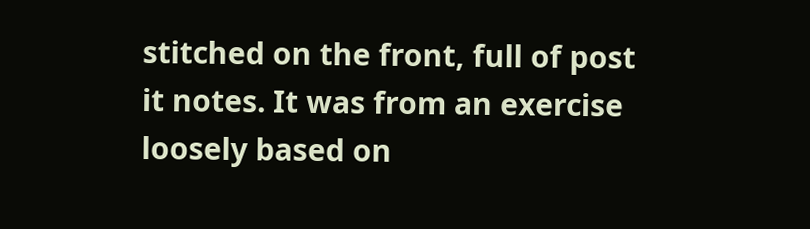stitched on the front, full of post it notes. It was from an exercise loosely based on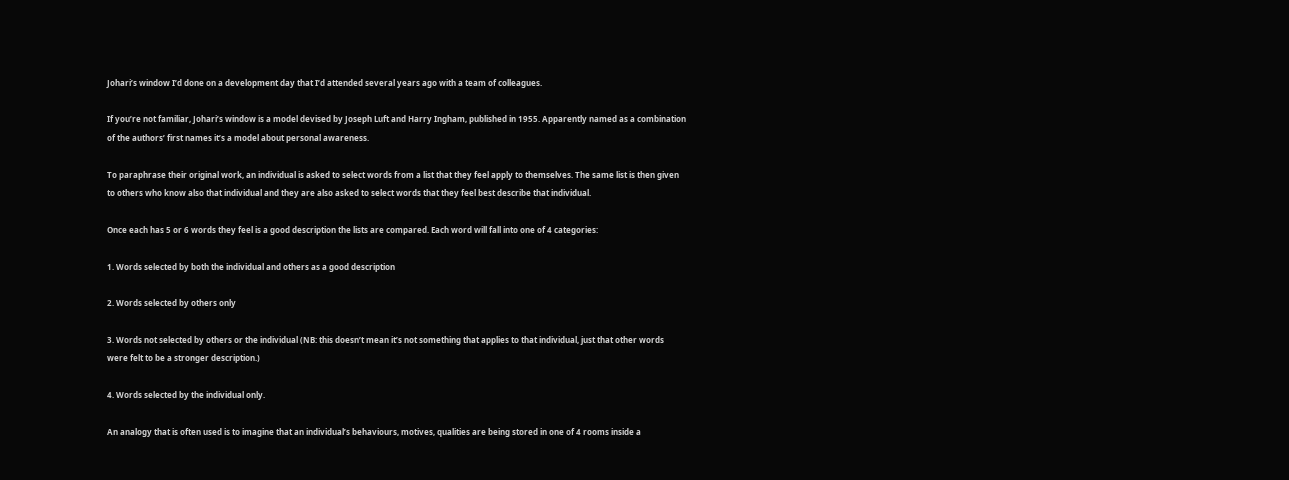Johari’s window I’d done on a development day that I’d attended several years ago with a team of colleagues.

If you’re not familiar, Johari’s window is a model devised by Joseph Luft and Harry Ingham, published in 1955. Apparently named as a combination of the authors’ first names it’s a model about personal awareness.

To paraphrase their original work, an individual is asked to select words from a list that they feel apply to themselves. The same list is then given to others who know also that individual and they are also asked to select words that they feel best describe that individual.

Once each has 5 or 6 words they feel is a good description the lists are compared. Each word will fall into one of 4 categories:

1. Words selected by both the individual and others as a good description

2. Words selected by others only

3. Words not selected by others or the individual (NB: this doesn’t mean it’s not something that applies to that individual, just that other words were felt to be a stronger description.)

4. Words selected by the individual only.

An analogy that is often used is to imagine that an individual’s behaviours, motives, qualities are being stored in one of 4 rooms inside a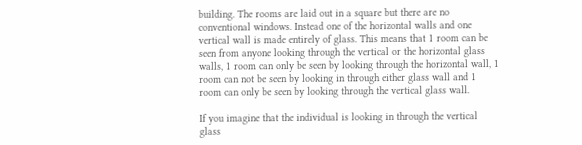building. The rooms are laid out in a square but there are no conventional windows. Instead one of the horizontal walls and one vertical wall is made entirely of glass. This means that 1 room can be seen from anyone looking through the vertical or the horizontal glass walls, 1 room can only be seen by looking through the horizontal wall, 1 room can not be seen by looking in through either glass wall and 1 room can only be seen by looking through the vertical glass wall.

If you imagine that the individual is looking in through the vertical glass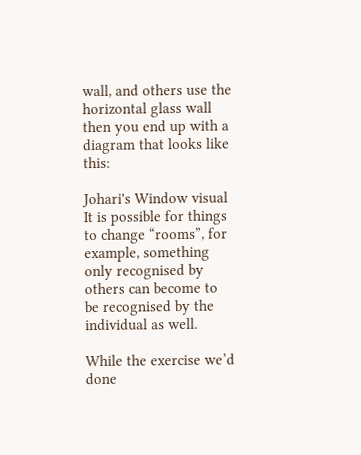wall, and others use the horizontal glass wall then you end up with a diagram that looks like this:

Johari's Window visual
It is possible for things to change “rooms”, for example, something only recognised by others can become to be recognised by the individual as well.

While the exercise we’d done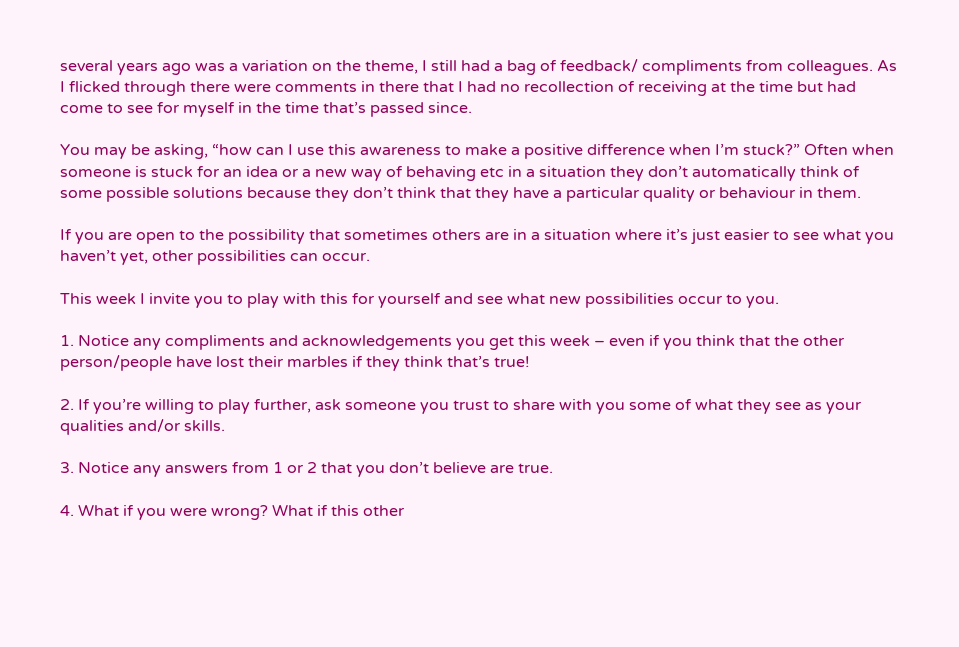several years ago was a variation on the theme, I still had a bag of feedback/ compliments from colleagues. As I flicked through there were comments in there that I had no recollection of receiving at the time but had come to see for myself in the time that’s passed since.

You may be asking, “how can I use this awareness to make a positive difference when I’m stuck?” Often when someone is stuck for an idea or a new way of behaving etc in a situation they don’t automatically think of some possible solutions because they don’t think that they have a particular quality or behaviour in them.

If you are open to the possibility that sometimes others are in a situation where it’s just easier to see what you haven’t yet, other possibilities can occur.

This week I invite you to play with this for yourself and see what new possibilities occur to you.

1. Notice any compliments and acknowledgements you get this week – even if you think that the other person/people have lost their marbles if they think that’s true!

2. If you’re willing to play further, ask someone you trust to share with you some of what they see as your qualities and/or skills.

3. Notice any answers from 1 or 2 that you don’t believe are true.

4. What if you were wrong? What if this other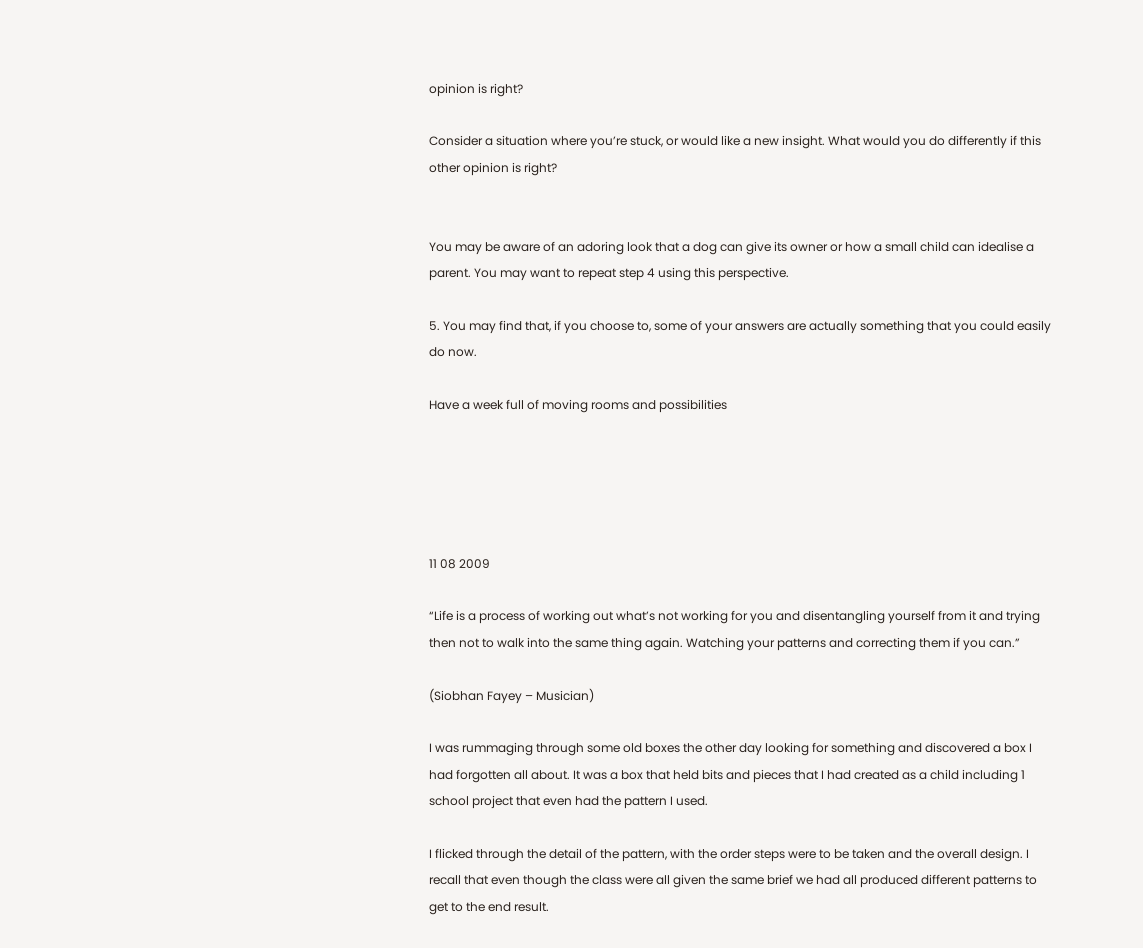opinion is right?

Consider a situation where you’re stuck, or would like a new insight. What would you do differently if this other opinion is right?


You may be aware of an adoring look that a dog can give its owner or how a small child can idealise a parent. You may want to repeat step 4 using this perspective.

5. You may find that, if you choose to, some of your answers are actually something that you could easily do now.

Have a week full of moving rooms and possibilities





11 08 2009

“Life is a process of working out what’s not working for you and disentangling yourself from it and trying then not to walk into the same thing again. Watching your patterns and correcting them if you can.”

(Siobhan Fayey – Musician)

I was rummaging through some old boxes the other day looking for something and discovered a box I had forgotten all about. It was a box that held bits and pieces that I had created as a child including 1 school project that even had the pattern I used.

I flicked through the detail of the pattern, with the order steps were to be taken and the overall design. I recall that even though the class were all given the same brief we had all produced different patterns to get to the end result.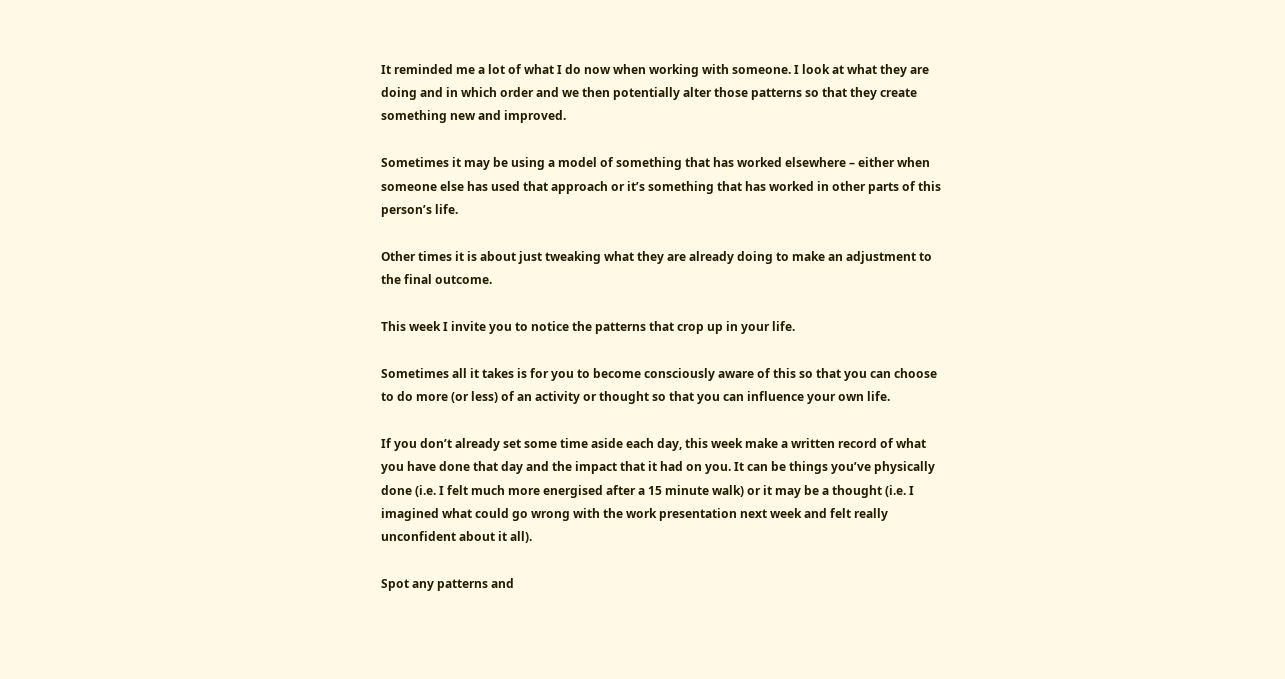It reminded me a lot of what I do now when working with someone. I look at what they are doing and in which order and we then potentially alter those patterns so that they create something new and improved.

Sometimes it may be using a model of something that has worked elsewhere – either when someone else has used that approach or it’s something that has worked in other parts of this person’s life.

Other times it is about just tweaking what they are already doing to make an adjustment to the final outcome.

This week I invite you to notice the patterns that crop up in your life.

Sometimes all it takes is for you to become consciously aware of this so that you can choose to do more (or less) of an activity or thought so that you can influence your own life.

If you don’t already set some time aside each day, this week make a written record of what you have done that day and the impact that it had on you. It can be things you’ve physically done (i.e. I felt much more energised after a 15 minute walk) or it may be a thought (i.e. I imagined what could go wrong with the work presentation next week and felt really unconfident about it all).

Spot any patterns and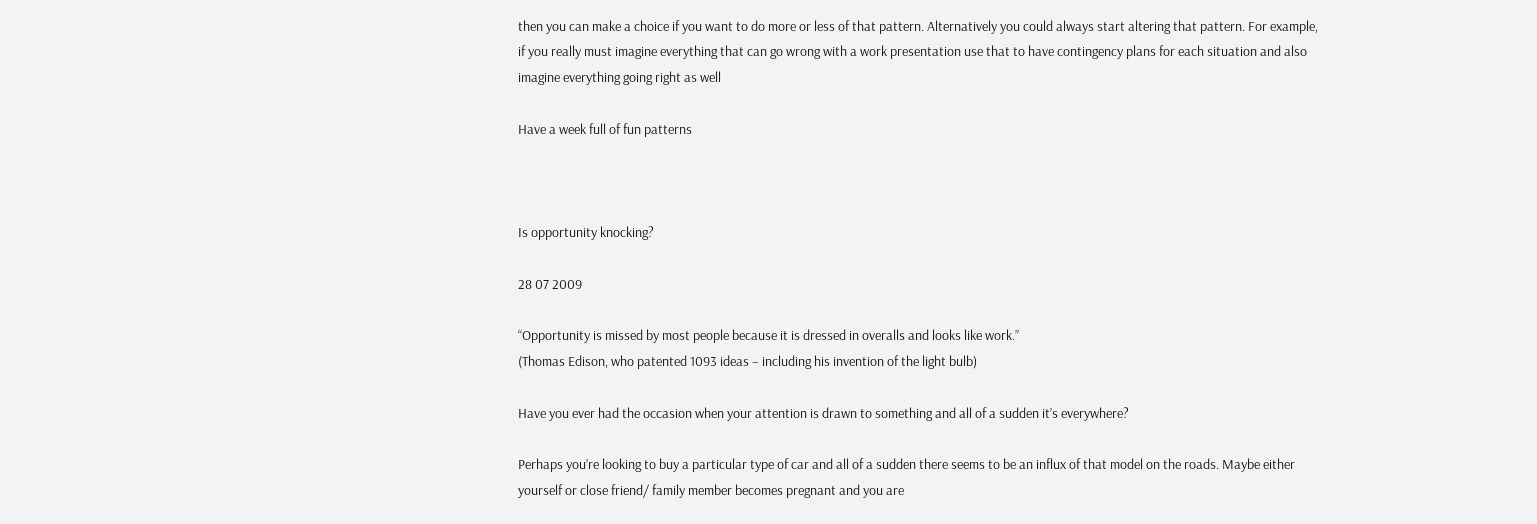then you can make a choice if you want to do more or less of that pattern. Alternatively you could always start altering that pattern. For example, if you really must imagine everything that can go wrong with a work presentation use that to have contingency plans for each situation and also imagine everything going right as well

Have a week full of fun patterns



Is opportunity knocking?

28 07 2009

“Opportunity is missed by most people because it is dressed in overalls and looks like work.”
(Thomas Edison, who patented 1093 ideas – including his invention of the light bulb)

Have you ever had the occasion when your attention is drawn to something and all of a sudden it’s everywhere?

Perhaps you’re looking to buy a particular type of car and all of a sudden there seems to be an influx of that model on the roads. Maybe either yourself or close friend/ family member becomes pregnant and you are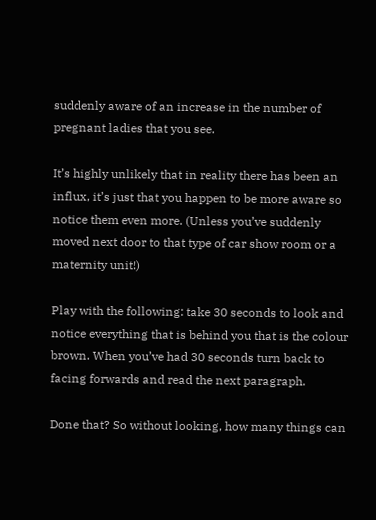suddenly aware of an increase in the number of pregnant ladies that you see.

It’s highly unlikely that in reality there has been an influx, it’s just that you happen to be more aware so notice them even more. (Unless you’ve suddenly moved next door to that type of car show room or a maternity unit!)

Play with the following: take 30 seconds to look and notice everything that is behind you that is the colour brown. When you’ve had 30 seconds turn back to facing forwards and read the next paragraph.

Done that? So without looking, how many things can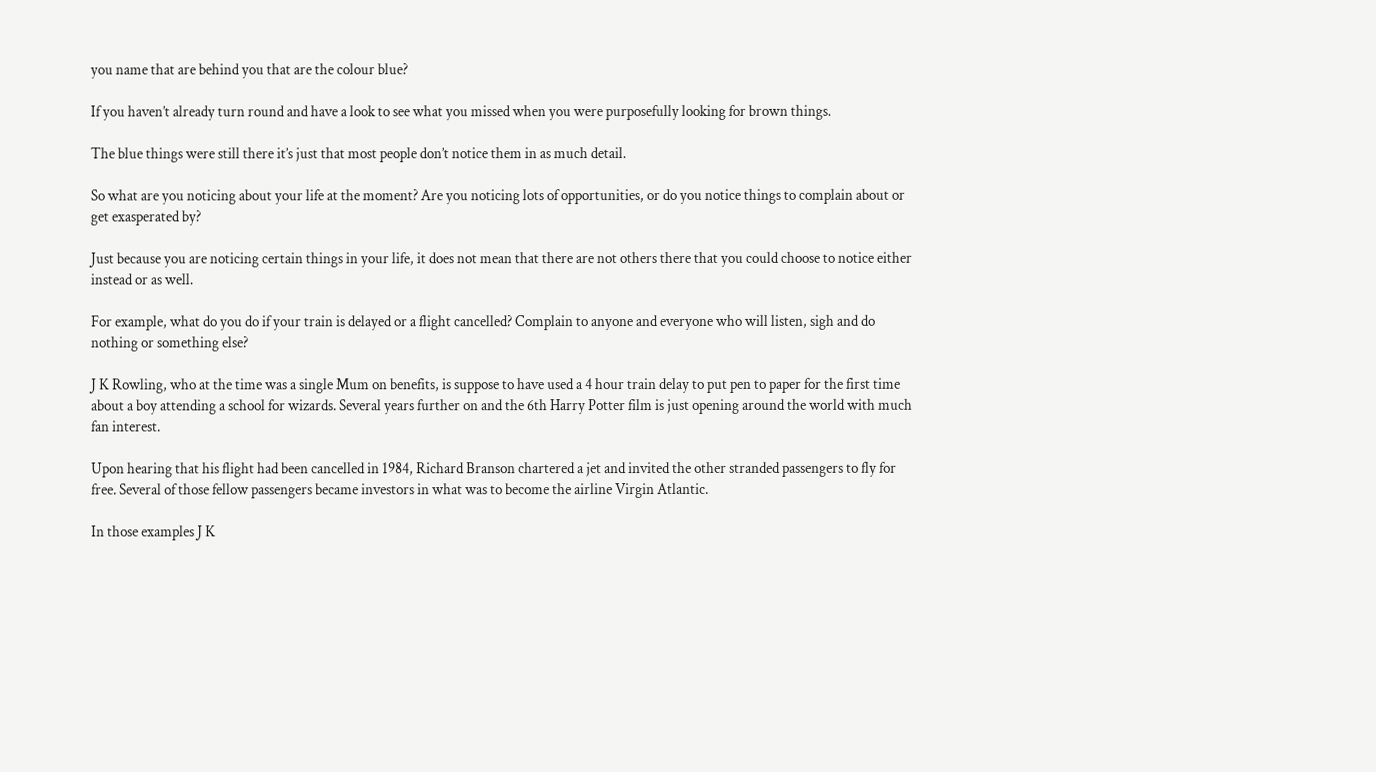you name that are behind you that are the colour blue?

If you haven’t already turn round and have a look to see what you missed when you were purposefully looking for brown things.

The blue things were still there it’s just that most people don’t notice them in as much detail.

So what are you noticing about your life at the moment? Are you noticing lots of opportunities, or do you notice things to complain about or get exasperated by?

Just because you are noticing certain things in your life, it does not mean that there are not others there that you could choose to notice either instead or as well.

For example, what do you do if your train is delayed or a flight cancelled? Complain to anyone and everyone who will listen, sigh and do nothing or something else?

J K Rowling, who at the time was a single Mum on benefits, is suppose to have used a 4 hour train delay to put pen to paper for the first time about a boy attending a school for wizards. Several years further on and the 6th Harry Potter film is just opening around the world with much fan interest.

Upon hearing that his flight had been cancelled in 1984, Richard Branson chartered a jet and invited the other stranded passengers to fly for free. Several of those fellow passengers became investors in what was to become the airline Virgin Atlantic.

In those examples J K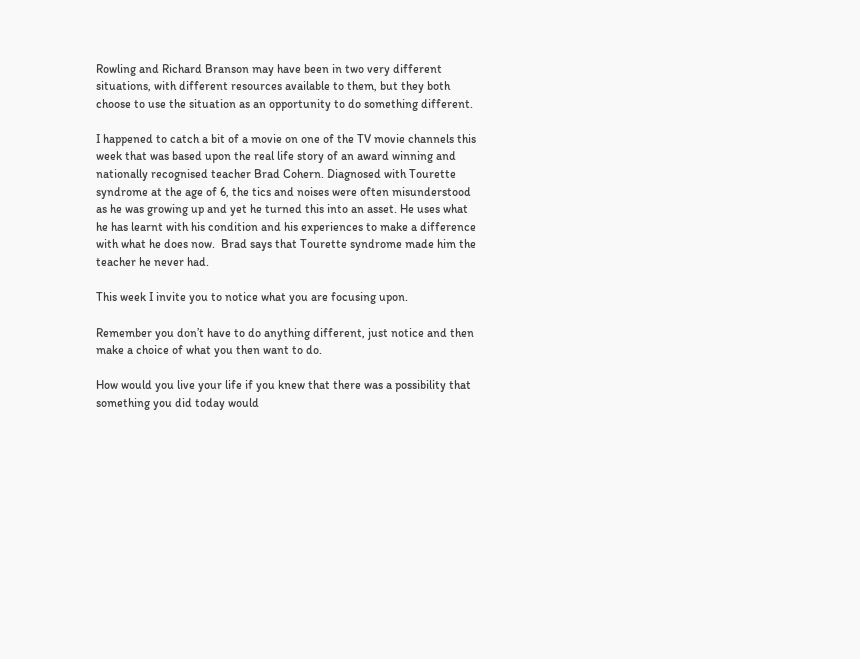Rowling and Richard Branson may have been in two very different situations, with different resources available to them, but they both choose to use the situation as an opportunity to do something different.

I happened to catch a bit of a movie on one of the TV movie channels this week that was based upon the real life story of an award winning and nationally recognised teacher Brad Cohern. Diagnosed with Tourette syndrome at the age of 6, the tics and noises were often misunderstood as he was growing up and yet he turned this into an asset. He uses what he has learnt with his condition and his experiences to make a difference with what he does now.  Brad says that Tourette syndrome made him the teacher he never had.

This week I invite you to notice what you are focusing upon.

Remember you don’t have to do anything different, just notice and then make a choice of what you then want to do.

How would you live your life if you knew that there was a possibility that something you did today would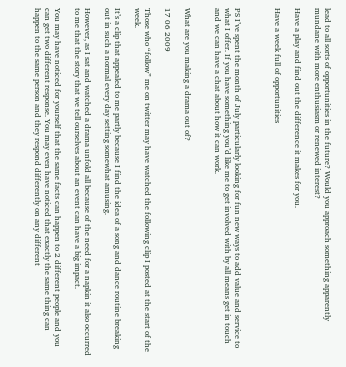lead to all sorts of opportunities in the future? Would you approach something apparently mundane with more enthusiasm or renewed interest?

Have a play and find out the difference it makes for you.

Have a week full of opportunities



PS I’ve spent the month of July particularly looking for fun new ways to add value and service to what I offer. If you have something you’d like me to get involved with by all means get in touch and we can have a chat about how it can work.


What are you making a drama out of?

17 06 2009

Those who “follow” me on twitter may have watched the following clip I posted at the start of the week.

It’s a clip that appealed to me partly because I find the idea of a song and dance routine breaking out in such a normal every day setting somewhat amusing.

However, as I sat and watched a drama unfold all because of the need for a napkin it also occurred to me that the story that we tell ourselves about an event can have a big impact.

You may have noticed for yourself that the same facts can happen to 2 different people and you can get two different response. You may even have noticed that exactly the same thing can happen to the same person and they respond differently on any different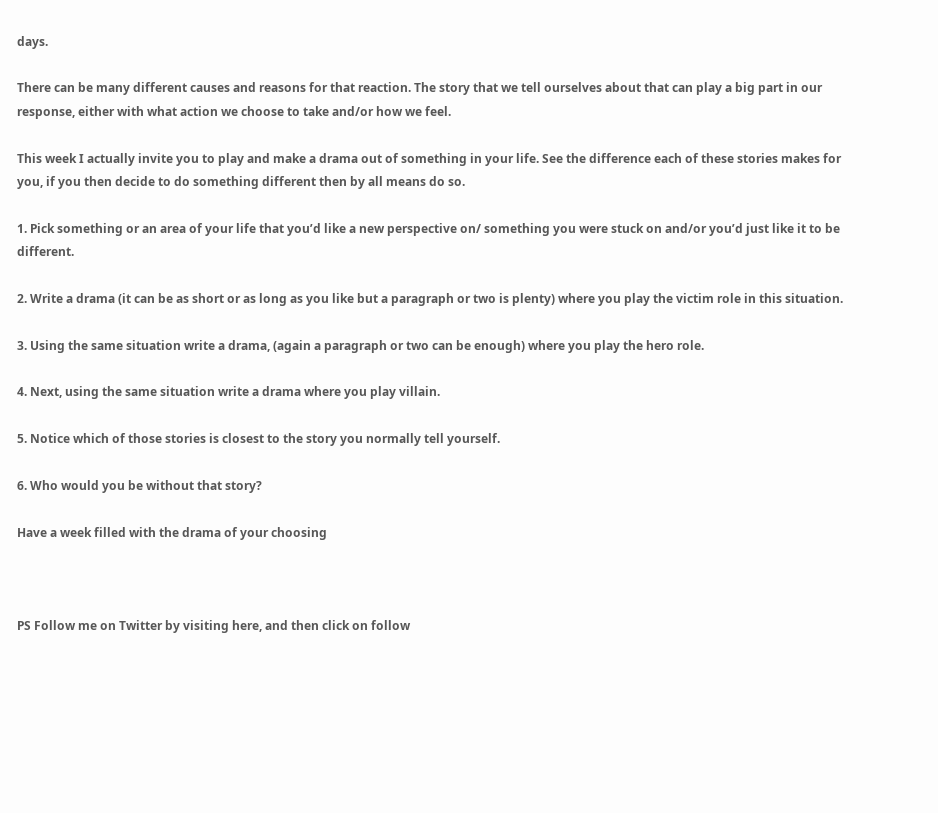days.

There can be many different causes and reasons for that reaction. The story that we tell ourselves about that can play a big part in our response, either with what action we choose to take and/or how we feel.

This week I actually invite you to play and make a drama out of something in your life. See the difference each of these stories makes for you, if you then decide to do something different then by all means do so.

1. Pick something or an area of your life that you’d like a new perspective on/ something you were stuck on and/or you’d just like it to be different.

2. Write a drama (it can be as short or as long as you like but a paragraph or two is plenty) where you play the victim role in this situation.

3. Using the same situation write a drama, (again a paragraph or two can be enough) where you play the hero role.

4. Next, using the same situation write a drama where you play villain.

5. Notice which of those stories is closest to the story you normally tell yourself.

6. Who would you be without that story?

Have a week filled with the drama of your choosing



PS Follow me on Twitter by visiting here, and then click on follow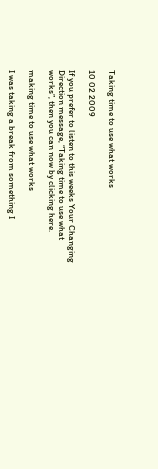Taking time to use what works

10 02 2009

If you prefer to listen to this weeks Your Changing Direction message, “Taking time to use what works”, then you can now by clicking here.

making time to use what works

I was taking a break from something I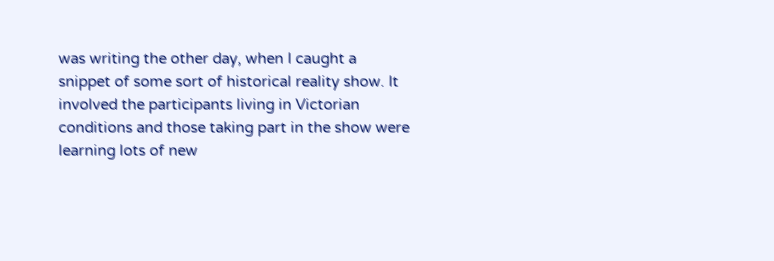was writing the other day, when I caught a snippet of some sort of historical reality show. It involved the participants living in Victorian conditions and those taking part in the show were learning lots of new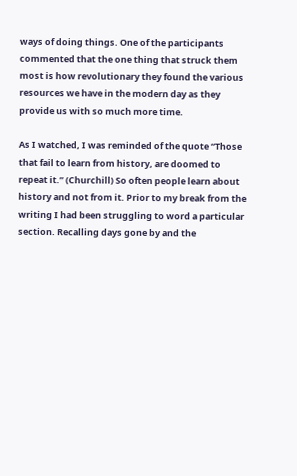ways of doing things. One of the participants commented that the one thing that struck them most is how revolutionary they found the various resources we have in the modern day as they provide us with so much more time.

As I watched, I was reminded of the quote “Those that fail to learn from history, are doomed to repeat it.” (Churchill) So often people learn about history and not from it. Prior to my break from the writing I had been struggling to word a particular section. Recalling days gone by and the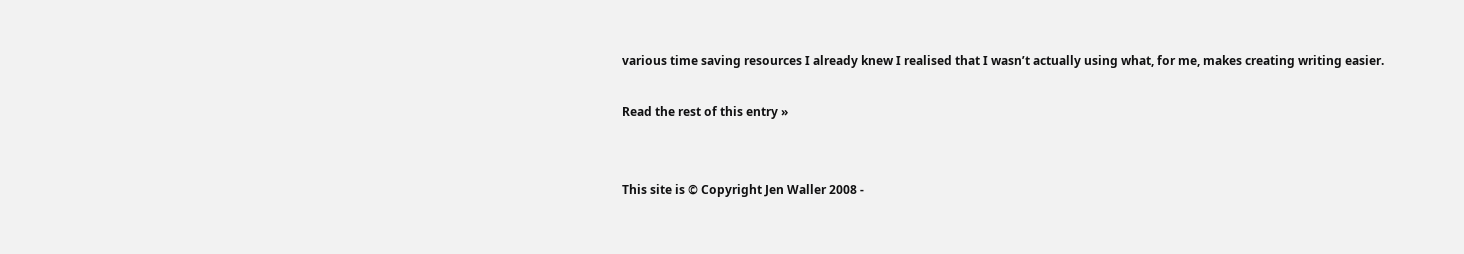various time saving resources I already knew I realised that I wasn’t actually using what, for me, makes creating writing easier.

Read the rest of this entry »


This site is © Copyright Jen Waller 2008 -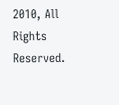2010, All Rights Reserved.